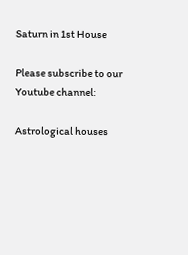Saturn in 1st House

Please subscribe to our Youtube channel:

Astrological houses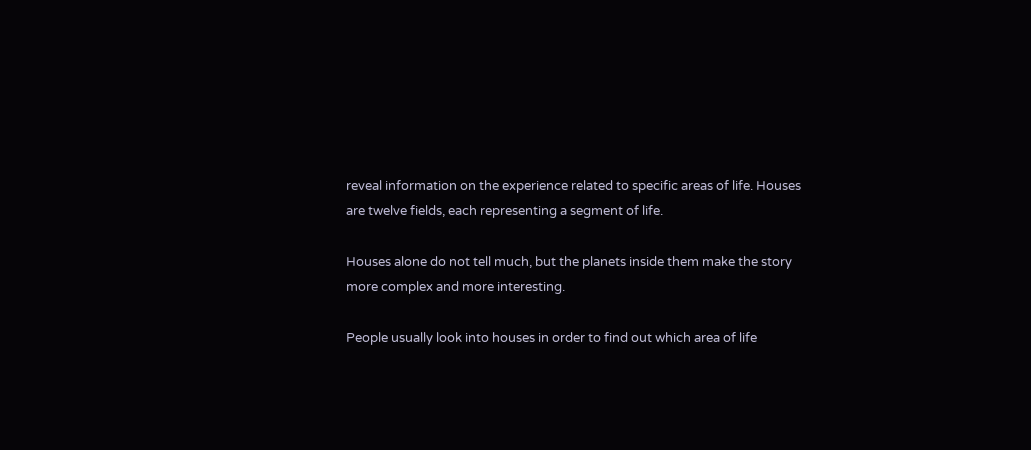reveal information on the experience related to specific areas of life. Houses are twelve fields, each representing a segment of life.

Houses alone do not tell much, but the planets inside them make the story more complex and more interesting.

People usually look into houses in order to find out which area of life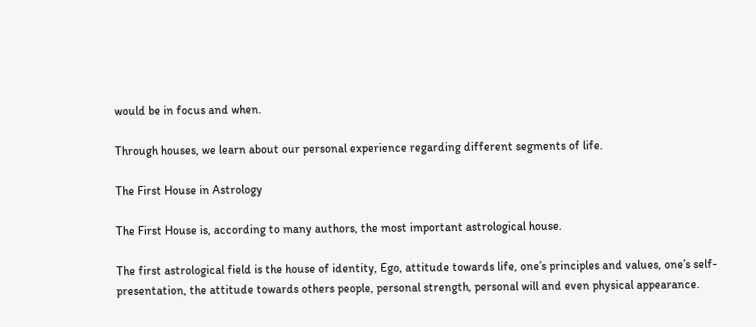would be in focus and when.

Through houses, we learn about our personal experience regarding different segments of life.

The First House in Astrology

The First House is, according to many authors, the most important astrological house.

The first astrological field is the house of identity, Ego, attitude towards life, one’s principles and values, one’s self-presentation, the attitude towards others people, personal strength, personal will and even physical appearance.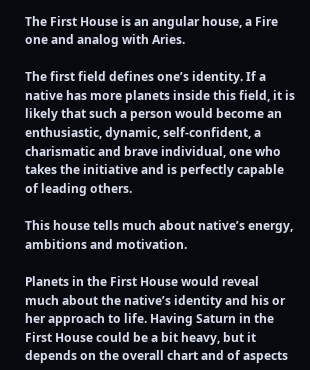The First House is an angular house, a Fire one and analog with Aries.

The first field defines one’s identity. If a native has more planets inside this field, it is likely that such a person would become an enthusiastic, dynamic, self-confident, a charismatic and brave individual, one who takes the initiative and is perfectly capable of leading others.

This house tells much about native’s energy, ambitions and motivation.

Planets in the First House would reveal much about the native’s identity and his or her approach to life. Having Saturn in the First House could be a bit heavy, but it depends on the overall chart and of aspects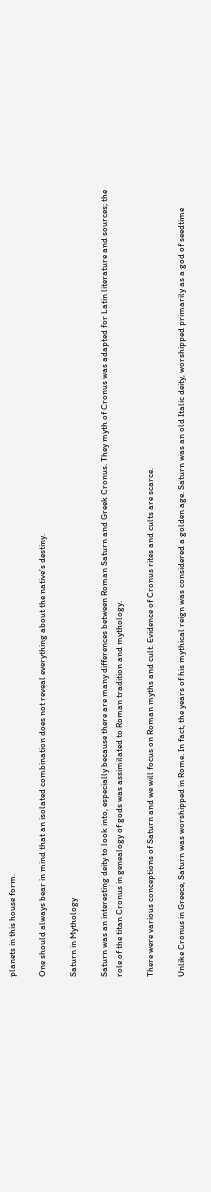planets in this house form.

One should always bear in mind that an isolated combination does not reveal everything about the native’s destiny.

Saturn in Mythology

Saturn was an interesting deity to look into, especially because there are many differences between Roman Saturn and Greek Cronus. They myth of Cronus was adapted for Latin literature and sources; the role of the titan Cronus in genealogy of gods was assimilated to Roman tradition and mythology.

There were various conceptions of Saturn and we will focus on Roman myths and cult. Evidence of Cronus rites and cults are scarce.

Unlike Cronus in Greece, Saturn was worshipped in Rome. In fact, the years of his mythical reign was considered a golden age. Saturn was an old Italic deity, worshipped primarily as a god of seedtime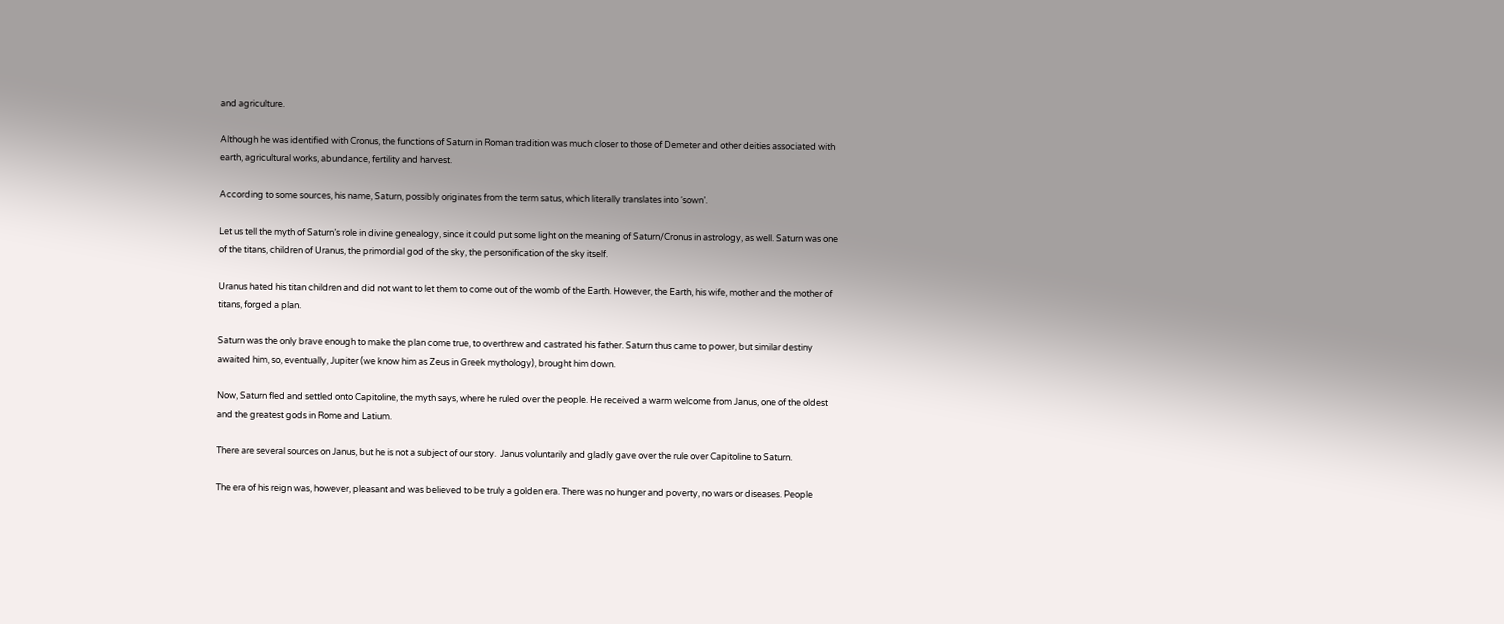and agriculture.

Although he was identified with Cronus, the functions of Saturn in Roman tradition was much closer to those of Demeter and other deities associated with earth, agricultural works, abundance, fertility and harvest.

According to some sources, his name, Saturn, possibly originates from the term satus, which literally translates into ‘sown’.

Let us tell the myth of Saturn’s role in divine genealogy, since it could put some light on the meaning of Saturn/Cronus in astrology, as well. Saturn was one of the titans, children of Uranus, the primordial god of the sky, the personification of the sky itself.

Uranus hated his titan children and did not want to let them to come out of the womb of the Earth. However, the Earth, his wife, mother and the mother of titans, forged a plan.

Saturn was the only brave enough to make the plan come true, to overthrew and castrated his father. Saturn thus came to power, but similar destiny awaited him, so, eventually, Jupiter (we know him as Zeus in Greek mythology), brought him down.

Now, Saturn fled and settled onto Capitoline, the myth says, where he ruled over the people. He received a warm welcome from Janus, one of the oldest and the greatest gods in Rome and Latium.

There are several sources on Janus, but he is not a subject of our story.  Janus voluntarily and gladly gave over the rule over Capitoline to Saturn.

The era of his reign was, however, pleasant and was believed to be truly a golden era. There was no hunger and poverty, no wars or diseases. People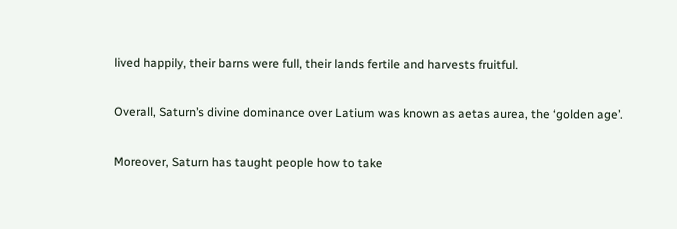lived happily, their barns were full, their lands fertile and harvests fruitful.

Overall, Saturn’s divine dominance over Latium was known as aetas aurea, the ‘golden age’.

Moreover, Saturn has taught people how to take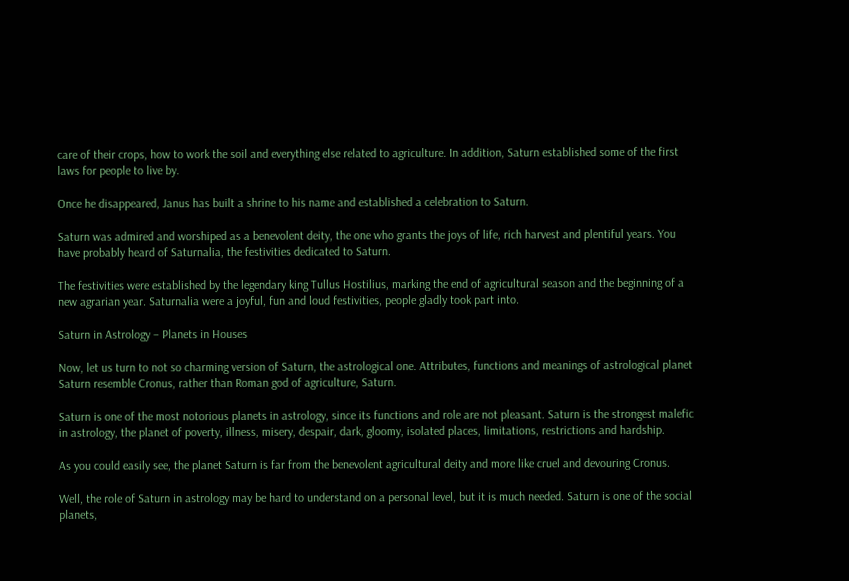care of their crops, how to work the soil and everything else related to agriculture. In addition, Saturn established some of the first laws for people to live by.

Once he disappeared, Janus has built a shrine to his name and established a celebration to Saturn.

Saturn was admired and worshiped as a benevolent deity, the one who grants the joys of life, rich harvest and plentiful years. You have probably heard of Saturnalia, the festivities dedicated to Saturn.

The festivities were established by the legendary king Tullus Hostilius, marking the end of agricultural season and the beginning of a new agrarian year. Saturnalia were a joyful, fun and loud festivities, people gladly took part into.

Saturn in Astrology – Planets in Houses

Now, let us turn to not so charming version of Saturn, the astrological one. Attributes, functions and meanings of astrological planet Saturn resemble Cronus, rather than Roman god of agriculture, Saturn.

Saturn is one of the most notorious planets in astrology, since its functions and role are not pleasant. Saturn is the strongest malefic in astrology, the planet of poverty, illness, misery, despair, dark, gloomy, isolated places, limitations, restrictions and hardship.

As you could easily see, the planet Saturn is far from the benevolent agricultural deity and more like cruel and devouring Cronus.

Well, the role of Saturn in astrology may be hard to understand on a personal level, but it is much needed. Saturn is one of the social planets,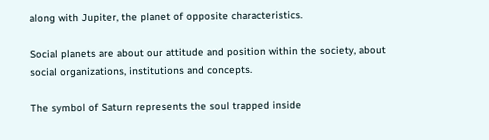along with Jupiter, the planet of opposite characteristics.

Social planets are about our attitude and position within the society, about social organizations, institutions and concepts.

The symbol of Saturn represents the soul trapped inside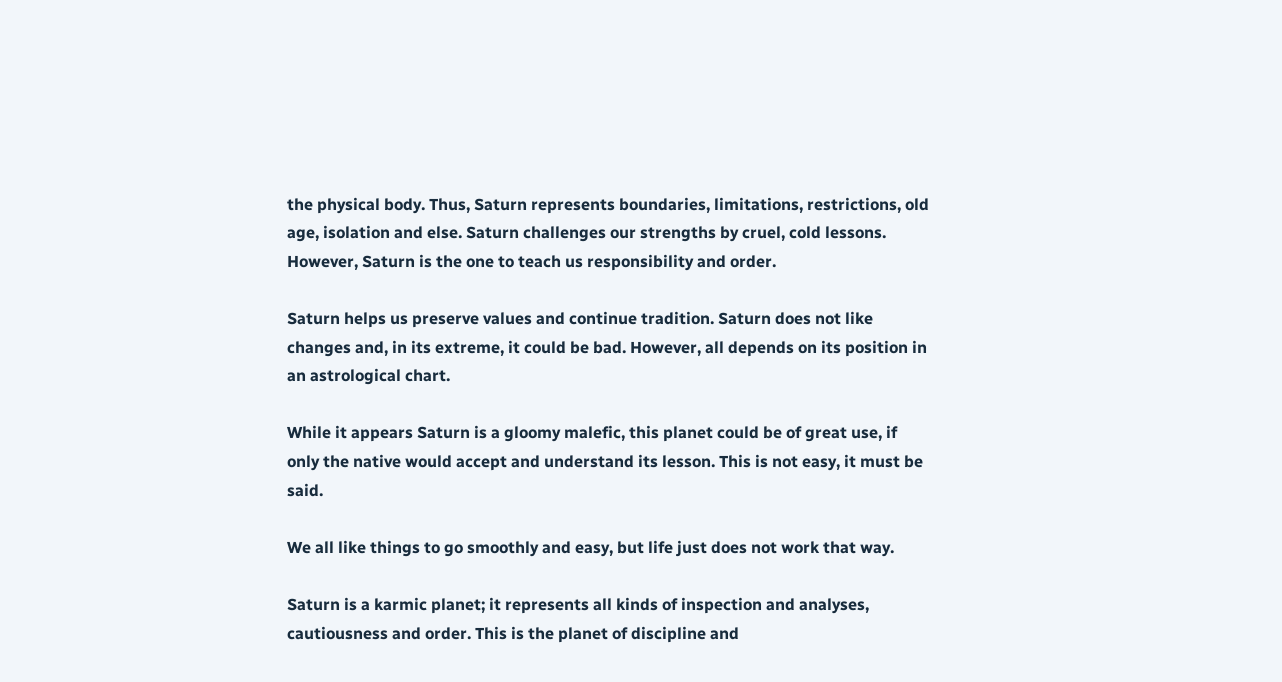the physical body. Thus, Saturn represents boundaries, limitations, restrictions, old age, isolation and else. Saturn challenges our strengths by cruel, cold lessons. However, Saturn is the one to teach us responsibility and order.

Saturn helps us preserve values and continue tradition. Saturn does not like changes and, in its extreme, it could be bad. However, all depends on its position in an astrological chart.

While it appears Saturn is a gloomy malefic, this planet could be of great use, if only the native would accept and understand its lesson. This is not easy, it must be said.

We all like things to go smoothly and easy, but life just does not work that way.

Saturn is a karmic planet; it represents all kinds of inspection and analyses, cautiousness and order. This is the planet of discipline and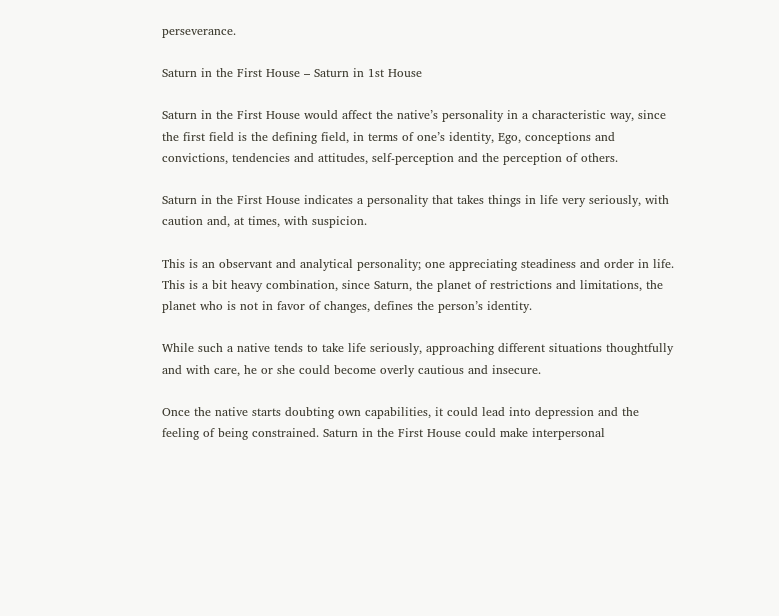perseverance.

Saturn in the First House – Saturn in 1st House

Saturn in the First House would affect the native’s personality in a characteristic way, since the first field is the defining field, in terms of one’s identity, Ego, conceptions and convictions, tendencies and attitudes, self-perception and the perception of others.

Saturn in the First House indicates a personality that takes things in life very seriously, with caution and, at times, with suspicion.

This is an observant and analytical personality; one appreciating steadiness and order in life. This is a bit heavy combination, since Saturn, the planet of restrictions and limitations, the planet who is not in favor of changes, defines the person’s identity.

While such a native tends to take life seriously, approaching different situations thoughtfully and with care, he or she could become overly cautious and insecure.

Once the native starts doubting own capabilities, it could lead into depression and the feeling of being constrained. Saturn in the First House could make interpersonal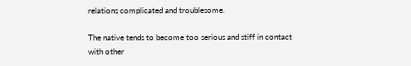relations complicated and troublesome.

The native tends to become too serious and stiff in contact with other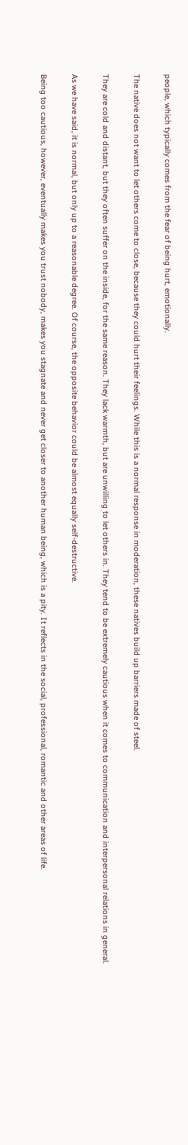people, which typically comes from the fear of being hurt, emotionally.

The native does not want to let others come to close, because they could hurt their feelings. While this is a normal response in moderation, these natives build up barriers made of steel.

They are cold and distant, but they often suffer on the inside, for the same reason. They lack warmth, but are unwilling to let others in. They tend to be extremely cautious when it comes to communication and interpersonal relations in general.

As we have said, it is normal, but only up to a reasonable degree. Of course, the opposite behavior could be almost equally self-destructive.

Being too cautious, however, eventually makes you trust nobody, makes you stagnate and never get closer to another human being, which is a pity. It reflects in the social, professional, romantic and other areas of life.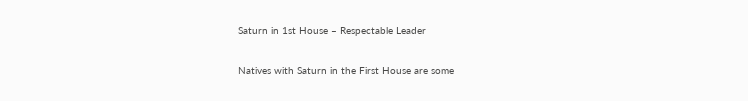Saturn in 1st House – Respectable Leader

Natives with Saturn in the First House are some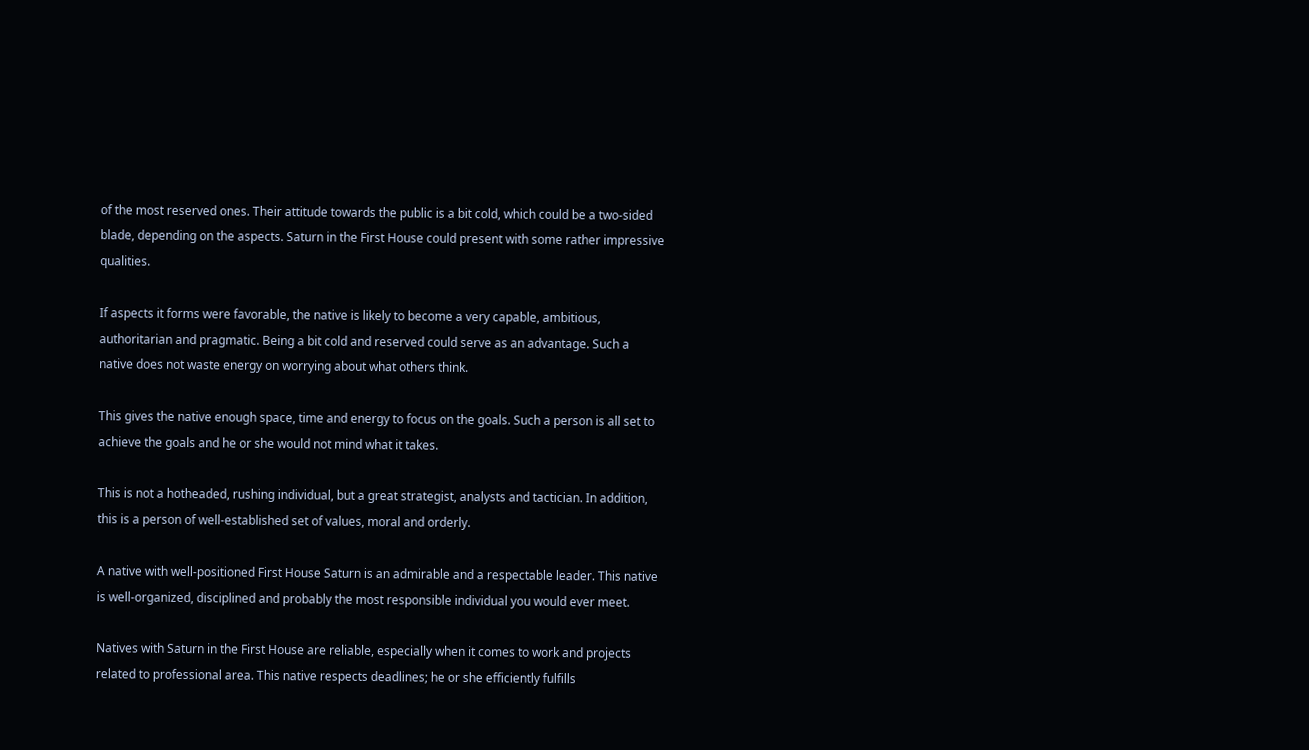of the most reserved ones. Their attitude towards the public is a bit cold, which could be a two-sided blade, depending on the aspects. Saturn in the First House could present with some rather impressive qualities.

If aspects it forms were favorable, the native is likely to become a very capable, ambitious, authoritarian and pragmatic. Being a bit cold and reserved could serve as an advantage. Such a native does not waste energy on worrying about what others think.

This gives the native enough space, time and energy to focus on the goals. Such a person is all set to achieve the goals and he or she would not mind what it takes.

This is not a hotheaded, rushing individual, but a great strategist, analysts and tactician. In addition, this is a person of well-established set of values, moral and orderly.

A native with well-positioned First House Saturn is an admirable and a respectable leader. This native is well-organized, disciplined and probably the most responsible individual you would ever meet.

Natives with Saturn in the First House are reliable, especially when it comes to work and projects related to professional area. This native respects deadlines; he or she efficiently fulfills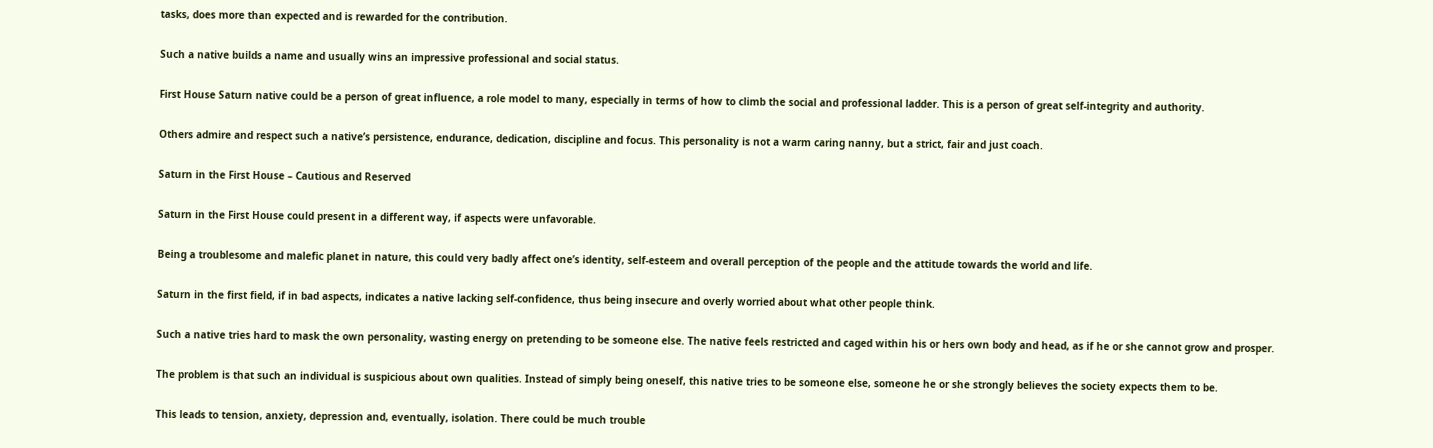tasks, does more than expected and is rewarded for the contribution.

Such a native builds a name and usually wins an impressive professional and social status.

First House Saturn native could be a person of great influence, a role model to many, especially in terms of how to climb the social and professional ladder. This is a person of great self-integrity and authority.

Others admire and respect such a native’s persistence, endurance, dedication, discipline and focus. This personality is not a warm caring nanny, but a strict, fair and just coach.

Saturn in the First House – Cautious and Reserved

Saturn in the First House could present in a different way, if aspects were unfavorable.

Being a troublesome and malefic planet in nature, this could very badly affect one’s identity, self-esteem and overall perception of the people and the attitude towards the world and life.

Saturn in the first field, if in bad aspects, indicates a native lacking self-confidence, thus being insecure and overly worried about what other people think.

Such a native tries hard to mask the own personality, wasting energy on pretending to be someone else. The native feels restricted and caged within his or hers own body and head, as if he or she cannot grow and prosper.

The problem is that such an individual is suspicious about own qualities. Instead of simply being oneself, this native tries to be someone else, someone he or she strongly believes the society expects them to be.

This leads to tension, anxiety, depression and, eventually, isolation. There could be much trouble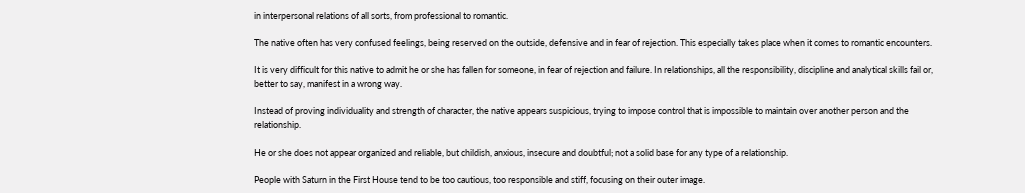in interpersonal relations of all sorts, from professional to romantic.

The native often has very confused feelings, being reserved on the outside, defensive and in fear of rejection. This especially takes place when it comes to romantic encounters.

It is very difficult for this native to admit he or she has fallen for someone, in fear of rejection and failure. In relationships, all the responsibility, discipline and analytical skills fail or, better to say, manifest in a wrong way.

Instead of proving individuality and strength of character, the native appears suspicious, trying to impose control that is impossible to maintain over another person and the relationship.

He or she does not appear organized and reliable, but childish, anxious, insecure and doubtful; not a solid base for any type of a relationship.

People with Saturn in the First House tend to be too cautious, too responsible and stiff, focusing on their outer image.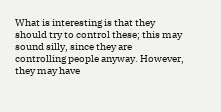What is interesting is that they should try to control these; this may sound silly, since they are controlling people anyway. However, they may have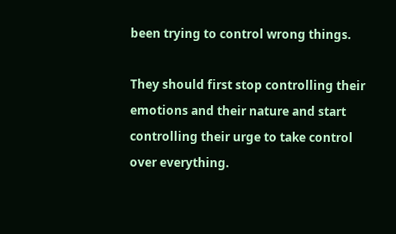been trying to control wrong things.

They should first stop controlling their emotions and their nature and start controlling their urge to take control over everything.